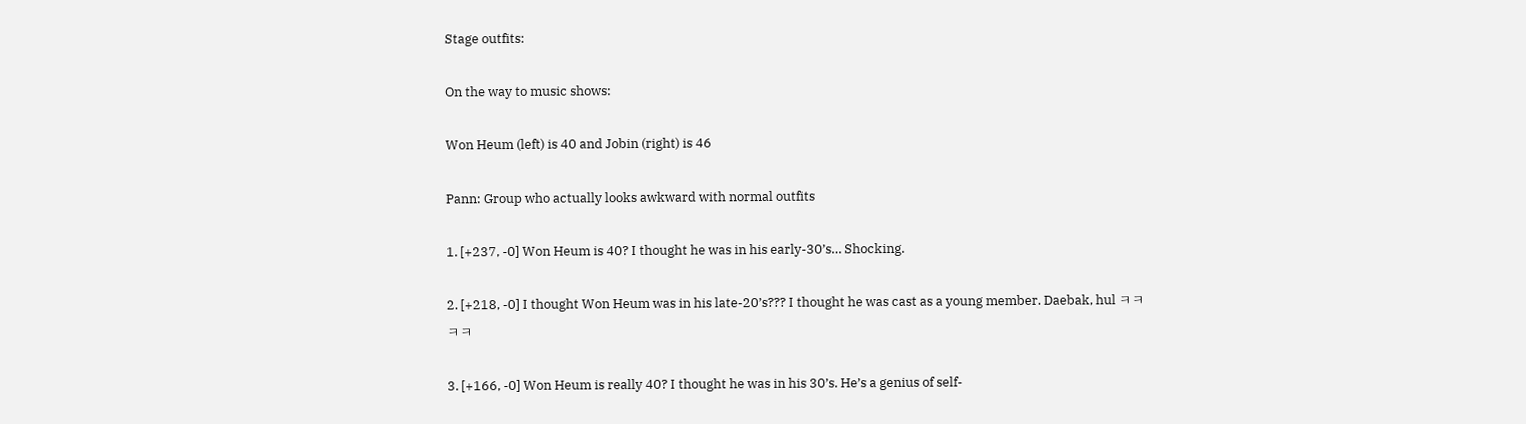Stage outfits:

On the way to music shows:

Won Heum (left) is 40 and Jobin (right) is 46

Pann: Group who actually looks awkward with normal outfits

1. [+237, -0] Won Heum is 40? I thought he was in his early-30’s… Shocking.

2. [+218, -0] I thought Won Heum was in his late-20’s??? I thought he was cast as a young member. Daebak, hul ㅋㅋㅋㅋ

3. [+166, -0] Won Heum is really 40? I thought he was in his 30’s. He’s a genius of self-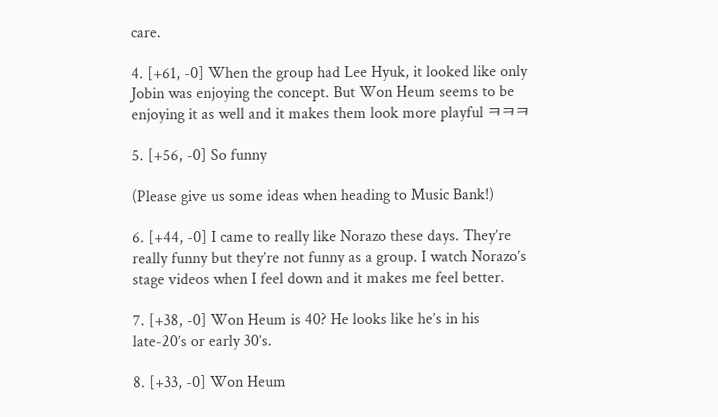care.

4. [+61, -0] When the group had Lee Hyuk, it looked like only Jobin was enjoying the concept. But Won Heum seems to be enjoying it as well and it makes them look more playful ㅋㅋㅋ

5. [+56, -0] So funny

(Please give us some ideas when heading to Music Bank!)

6. [+44, -0] I came to really like Norazo these days. They’re really funny but they’re not funny as a group. I watch Norazo’s stage videos when I feel down and it makes me feel better.

7. [+38, -0] Won Heum is 40? He looks like he’s in his late-20’s or early 30’s.

8. [+33, -0] Won Heum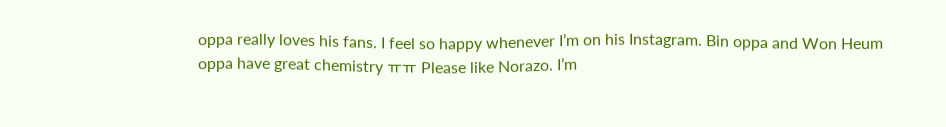oppa really loves his fans. I feel so happy whenever I’m on his Instagram. Bin oppa and Won Heum oppa have great chemistry ㅠㅠ Please like Norazo. I’m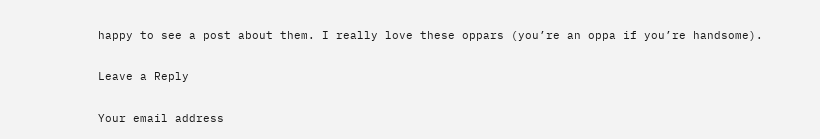happy to see a post about them. I really love these oppars (you’re an oppa if you’re handsome).

Leave a Reply

Your email address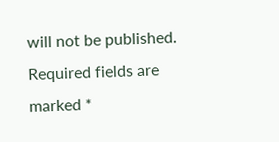will not be published. Required fields are marked *